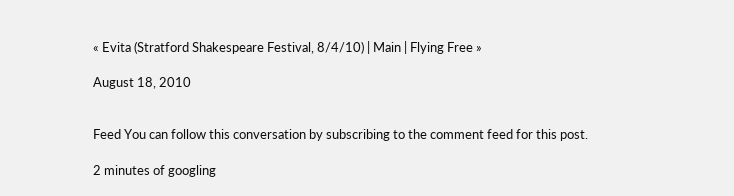« Evita (Stratford Shakespeare Festival, 8/4/10) | Main | Flying Free »

August 18, 2010


Feed You can follow this conversation by subscribing to the comment feed for this post.

2 minutes of googling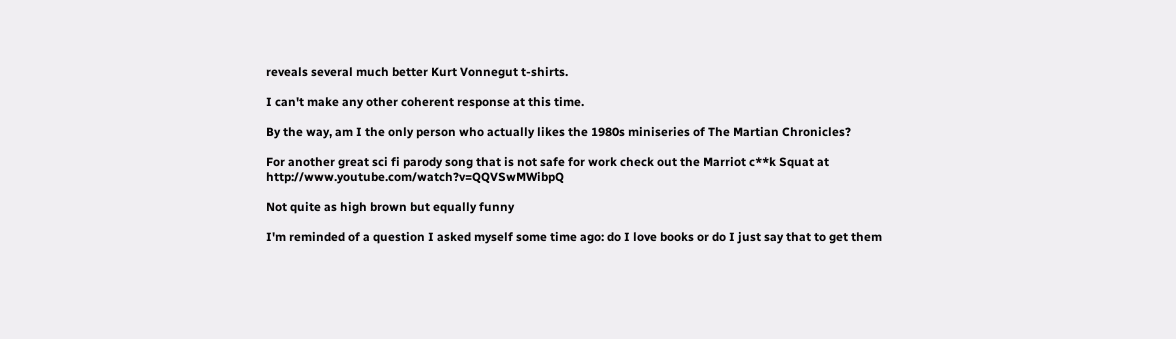reveals several much better Kurt Vonnegut t-shirts.

I can't make any other coherent response at this time.

By the way, am I the only person who actually likes the 1980s miniseries of The Martian Chronicles?

For another great sci fi parody song that is not safe for work check out the Marriot c**k Squat at http://www.youtube.com/watch?v=QQVSwMWibpQ

Not quite as high brown but equally funny

I'm reminded of a question I asked myself some time ago: do I love books or do I just say that to get them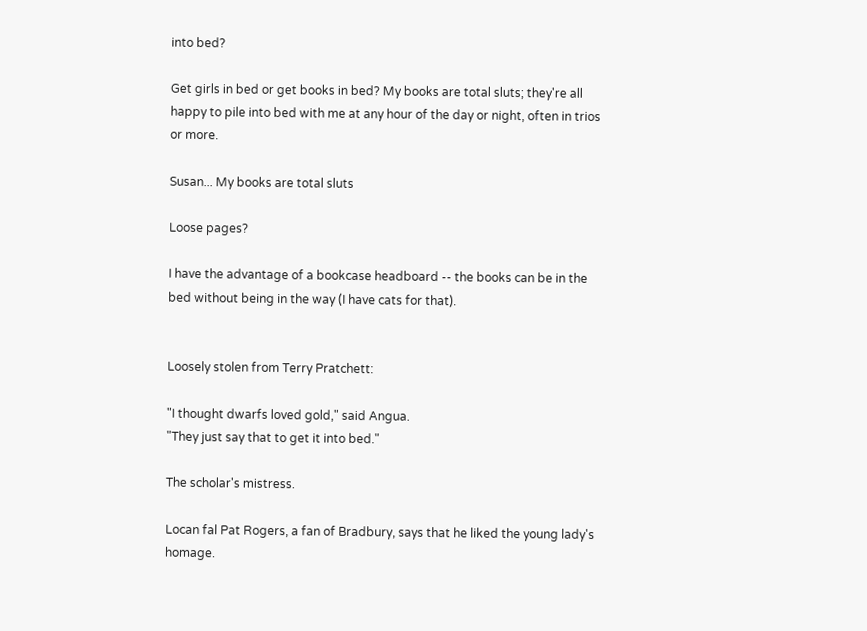into bed?

Get girls in bed or get books in bed? My books are total sluts; they're all happy to pile into bed with me at any hour of the day or night, often in trios or more.

Susan... My books are total sluts

Loose pages?

I have the advantage of a bookcase headboard -- the books can be in the bed without being in the way (I have cats for that).


Loosely stolen from Terry Pratchett:

"I thought dwarfs loved gold," said Angua.
"They just say that to get it into bed."

The scholar's mistress.

Locan fal Pat Rogers, a fan of Bradbury, says that he liked the young lady's homage.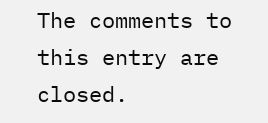The comments to this entry are closed.